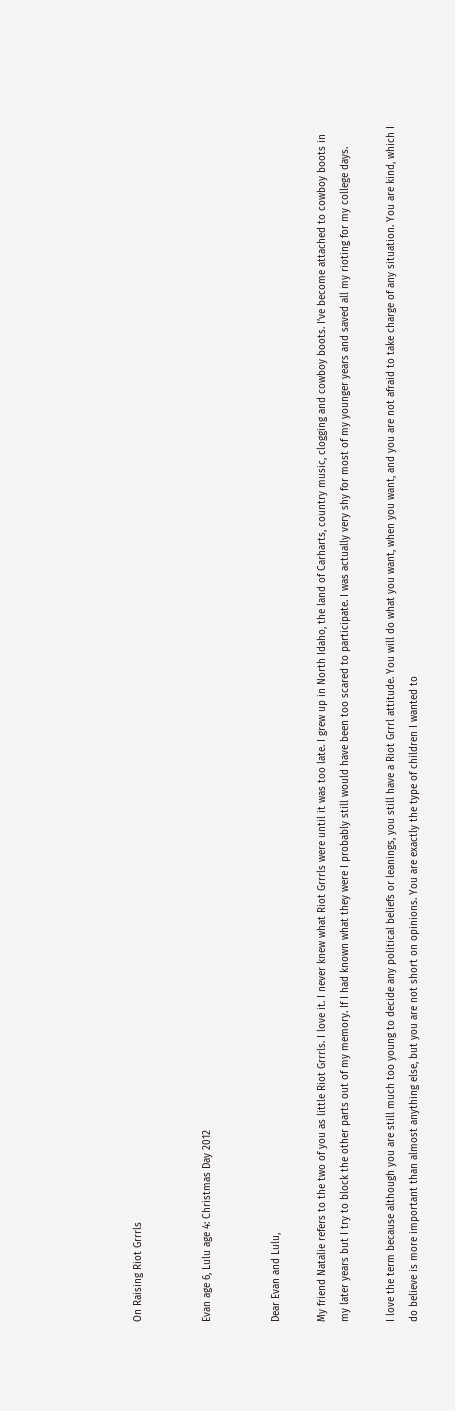On Raising Riot Grrrls


Evan age 6, Lulu age 4: Christmas Day 2012


Dear Evan and Lulu,

My friend Natalie refers to the two of you as little Riot Grrrls. I love it. I never knew what Riot Grrrls were until it was too late. I grew up in North Idaho, the land of Carharts, country music, clogging and cowboy boots. I’ve become attached to cowboy boots in my later years but I try to block the other parts out of my memory. If I had known what they were I probably still would have been too scared to participate. I was actually very shy for most of my younger years and saved all my rioting for my college days.

I love the term because although you are still much too young to decide any political beliefs or leanings, you still have a Riot Grrrl attitude. You will do what you want, when you want, and you are not afraid to take charge of any situation. You are kind, which I do believe is more important than almost anything else, but you are not short on opinions. You are exactly the type of children I wanted to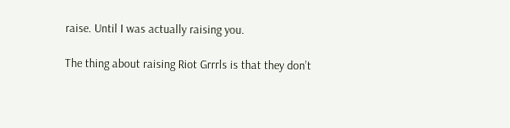raise. Until I was actually raising you.

The thing about raising Riot Grrrls is that they don’t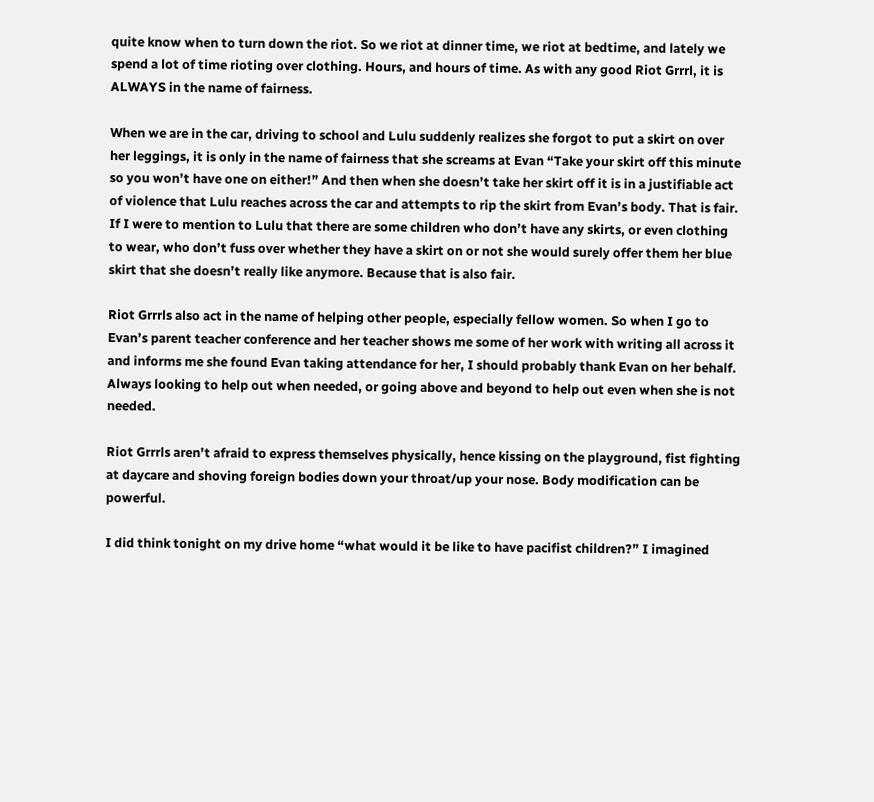quite know when to turn down the riot. So we riot at dinner time, we riot at bedtime, and lately we spend a lot of time rioting over clothing. Hours, and hours of time. As with any good Riot Grrrl, it is ALWAYS in the name of fairness.

When we are in the car, driving to school and Lulu suddenly realizes she forgot to put a skirt on over her leggings, it is only in the name of fairness that she screams at Evan “Take your skirt off this minute so you won’t have one on either!” And then when she doesn’t take her skirt off it is in a justifiable act of violence that Lulu reaches across the car and attempts to rip the skirt from Evan’s body. That is fair. If I were to mention to Lulu that there are some children who don’t have any skirts, or even clothing to wear, who don’t fuss over whether they have a skirt on or not she would surely offer them her blue skirt that she doesn’t really like anymore. Because that is also fair.

Riot Grrrls also act in the name of helping other people, especially fellow women. So when I go to Evan’s parent teacher conference and her teacher shows me some of her work with writing all across it and informs me she found Evan taking attendance for her, I should probably thank Evan on her behalf. Always looking to help out when needed, or going above and beyond to help out even when she is not needed.

Riot Grrrls aren’t afraid to express themselves physically, hence kissing on the playground, fist fighting at daycare and shoving foreign bodies down your throat/up your nose. Body modification can be powerful.

I did think tonight on my drive home “what would it be like to have pacifist children?” I imagined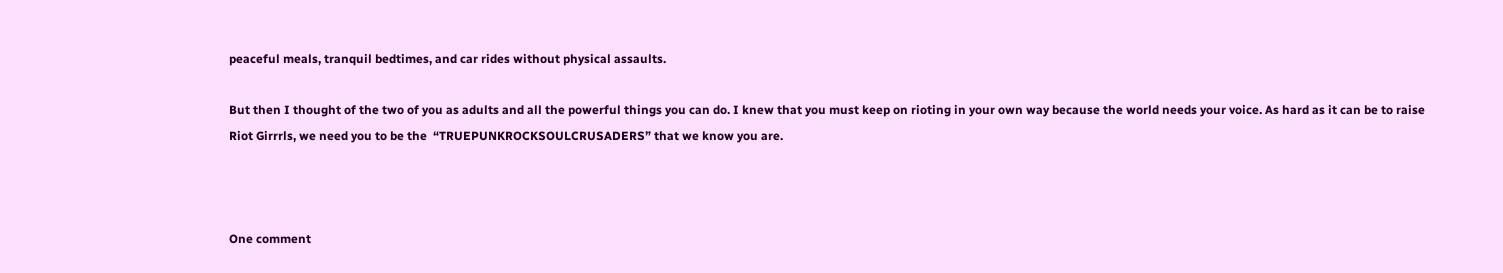peaceful meals, tranquil bedtimes, and car rides without physical assaults.

But then I thought of the two of you as adults and all the powerful things you can do. I knew that you must keep on rioting in your own way because the world needs your voice. As hard as it can be to raise Riot Girrrls, we need you to be the  “TRUEPUNKROCKSOULCRUSADERS” that we know you are.



One comment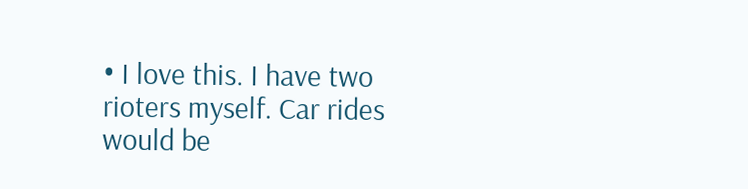• I love this. I have two rioters myself. Car rides would be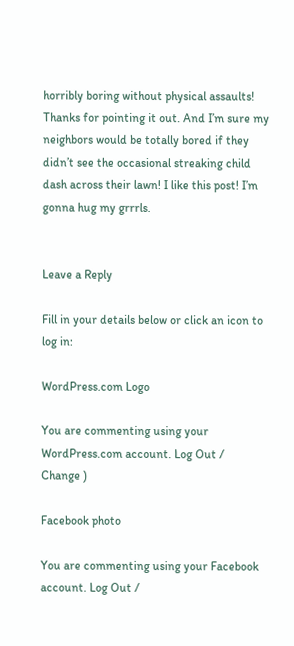horribly boring without physical assaults! Thanks for pointing it out. And I’m sure my neighbors would be totally bored if they didn’t see the occasional streaking child dash across their lawn! I like this post! I’m gonna hug my grrrls.


Leave a Reply

Fill in your details below or click an icon to log in:

WordPress.com Logo

You are commenting using your WordPress.com account. Log Out /  Change )

Facebook photo

You are commenting using your Facebook account. Log Out /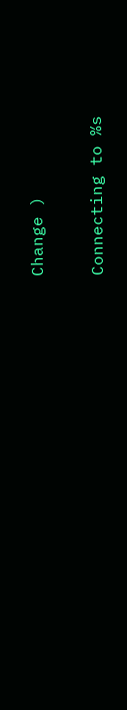Change )

Connecting to %s